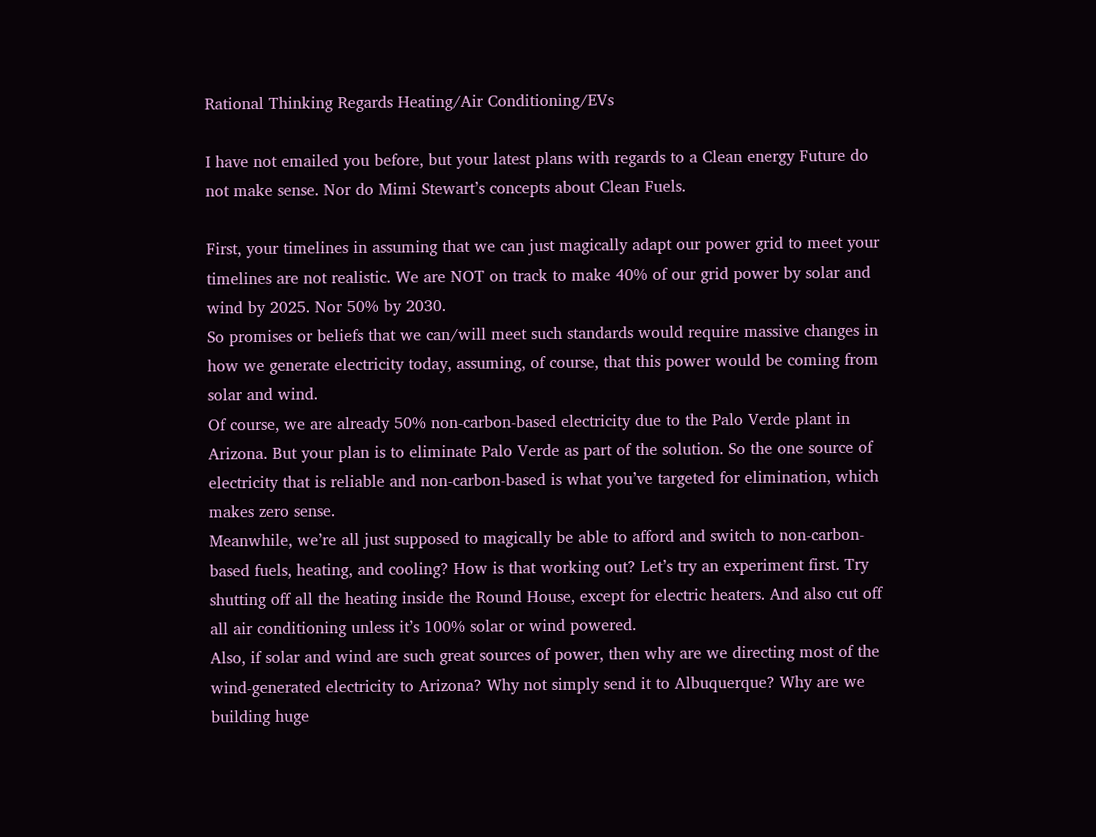Rational Thinking Regards Heating/Air Conditioning/EVs

I have not emailed you before, but your latest plans with regards to a Clean energy Future do not make sense. Nor do Mimi Stewart’s concepts about Clean Fuels.

First, your timelines in assuming that we can just magically adapt our power grid to meet your timelines are not realistic. We are NOT on track to make 40% of our grid power by solar and wind by 2025. Nor 50% by 2030.
So promises or beliefs that we can/will meet such standards would require massive changes in how we generate electricity today, assuming, of course, that this power would be coming from solar and wind.
Of course, we are already 50% non-carbon-based electricity due to the Palo Verde plant in Arizona. But your plan is to eliminate Palo Verde as part of the solution. So the one source of electricity that is reliable and non-carbon-based is what you’ve targeted for elimination, which makes zero sense.
Meanwhile, we’re all just supposed to magically be able to afford and switch to non-carbon-based fuels, heating, and cooling? How is that working out? Let’s try an experiment first. Try shutting off all the heating inside the Round House, except for electric heaters. And also cut off all air conditioning unless it’s 100% solar or wind powered.
Also, if solar and wind are such great sources of power, then why are we directing most of the wind-generated electricity to Arizona? Why not simply send it to Albuquerque? Why are we building huge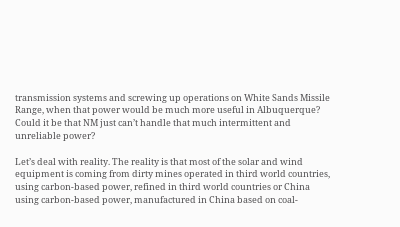transmission systems and screwing up operations on White Sands Missile Range, when that power would be much more useful in Albuquerque?
Could it be that NM just can’t handle that much intermittent and unreliable power?

Let’s deal with reality. The reality is that most of the solar and wind equipment is coming from dirty mines operated in third world countries, using carbon-based power, refined in third world countries or China using carbon-based power, manufactured in China based on coal-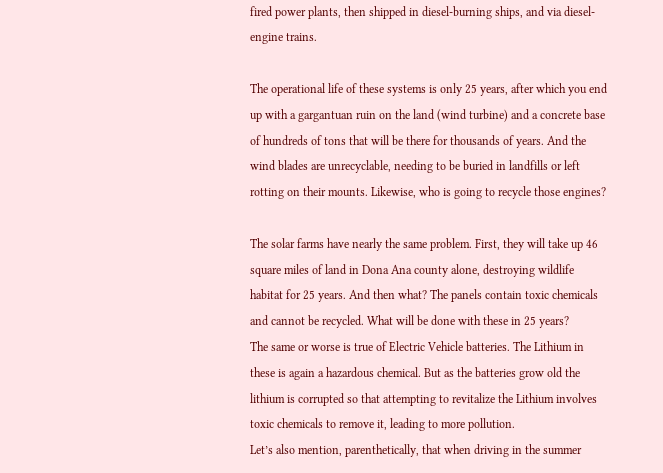fired power plants, then shipped in diesel-burning ships, and via diesel-engine trains.

The operational life of these systems is only 25 years, after which you end up with a gargantuan ruin on the land (wind turbine) and a concrete base of hundreds of tons that will be there for thousands of years. And the wind blades are unrecyclable, needing to be buried in landfills or left rotting on their mounts. Likewise, who is going to recycle those engines?

The solar farms have nearly the same problem. First, they will take up 46 square miles of land in Dona Ana county alone, destroying wildlife habitat for 25 years. And then what? The panels contain toxic chemicals and cannot be recycled. What will be done with these in 25 years?
The same or worse is true of Electric Vehicle batteries. The Lithium in these is again a hazardous chemical. But as the batteries grow old the lithium is corrupted so that attempting to revitalize the Lithium involves toxic chemicals to remove it, leading to more pollution.
Let’s also mention, parenthetically, that when driving in the summer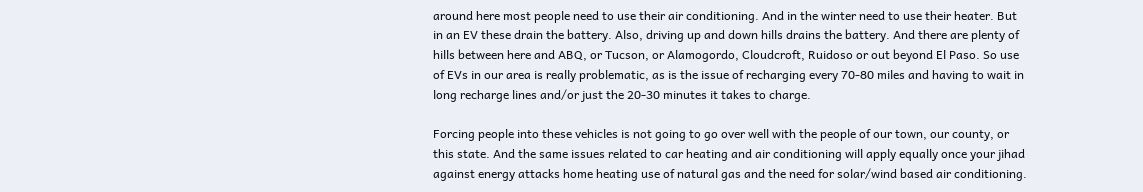around here most people need to use their air conditioning. And in the winter need to use their heater. But in an EV these drain the battery. Also, driving up and down hills drains the battery. And there are plenty of hills between here and ABQ, or Tucson, or Alamogordo, Cloudcroft, Ruidoso or out beyond El Paso. So use of EVs in our area is really problematic, as is the issue of recharging every 70-80 miles and having to wait in long recharge lines and/or just the 20-30 minutes it takes to charge.

Forcing people into these vehicles is not going to go over well with the people of our town, our county, or this state. And the same issues related to car heating and air conditioning will apply equally once your jihad against energy attacks home heating use of natural gas and the need for solar/wind based air conditioning.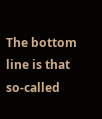The bottom line is that so-called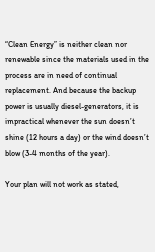“Clean Energy” is neither clean nor renewable since the materials used in the process are in need of continual replacement. And because the backup power is usually diesel-generators, it is impractical whenever the sun doesn’t shine (12 hours a day) or the wind doesn’t blow (3-4 months of the year).

Your plan will not work as stated,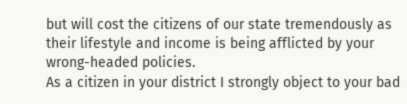but will cost the citizens of our state tremendously as their lifestyle and income is being afflicted by your wrong-headed policies.
As a citizen in your district I strongly object to your bad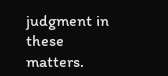judgment in these matters.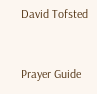David Tofsted


Prayer Guide